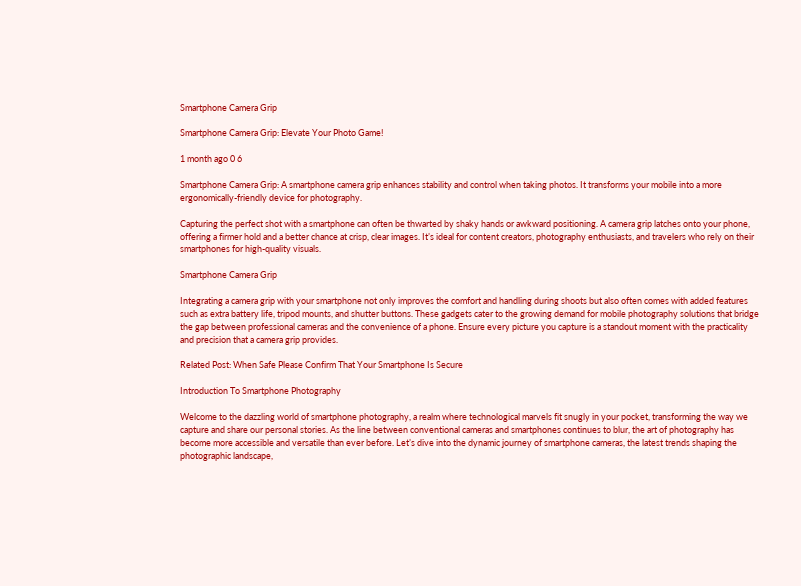Smartphone Camera Grip

Smartphone Camera Grip: Elevate Your Photo Game!

1 month ago 0 6

Smartphone Camera Grip: A smartphone camera grip enhances stability and control when taking photos. It transforms your mobile into a more ergonomically-friendly device for photography.

Capturing the perfect shot with a smartphone can often be thwarted by shaky hands or awkward positioning. A camera grip latches onto your phone, offering a firmer hold and a better chance at crisp, clear images. It’s ideal for content creators, photography enthusiasts, and travelers who rely on their smartphones for high-quality visuals.

Smartphone Camera Grip

Integrating a camera grip with your smartphone not only improves the comfort and handling during shoots but also often comes with added features such as extra battery life, tripod mounts, and shutter buttons. These gadgets cater to the growing demand for mobile photography solutions that bridge the gap between professional cameras and the convenience of a phone. Ensure every picture you capture is a standout moment with the practicality and precision that a camera grip provides.

Related Post: When Safe Please Confirm That Your Smartphone Is Secure

Introduction To Smartphone Photography

Welcome to the dazzling world of smartphone photography, a realm where technological marvels fit snugly in your pocket, transforming the way we capture and share our personal stories. As the line between conventional cameras and smartphones continues to blur, the art of photography has become more accessible and versatile than ever before. Let’s dive into the dynamic journey of smartphone cameras, the latest trends shaping the photographic landscape,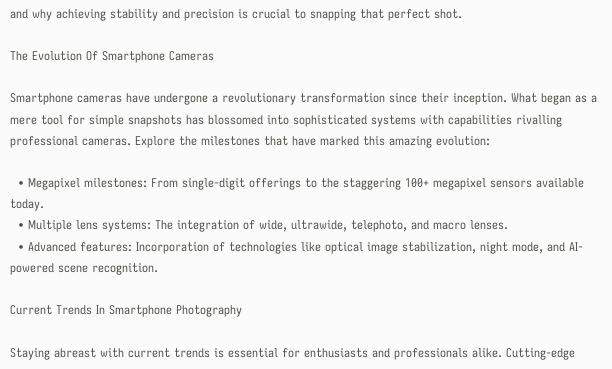and why achieving stability and precision is crucial to snapping that perfect shot.

The Evolution Of Smartphone Cameras

Smartphone cameras have undergone a revolutionary transformation since their inception. What began as a mere tool for simple snapshots has blossomed into sophisticated systems with capabilities rivalling professional cameras. Explore the milestones that have marked this amazing evolution:

  • Megapixel milestones: From single-digit offerings to the staggering 100+ megapixel sensors available today.
  • Multiple lens systems: The integration of wide, ultrawide, telephoto, and macro lenses.
  • Advanced features: Incorporation of technologies like optical image stabilization, night mode, and AI-powered scene recognition.

Current Trends In Smartphone Photography

Staying abreast with current trends is essential for enthusiasts and professionals alike. Cutting-edge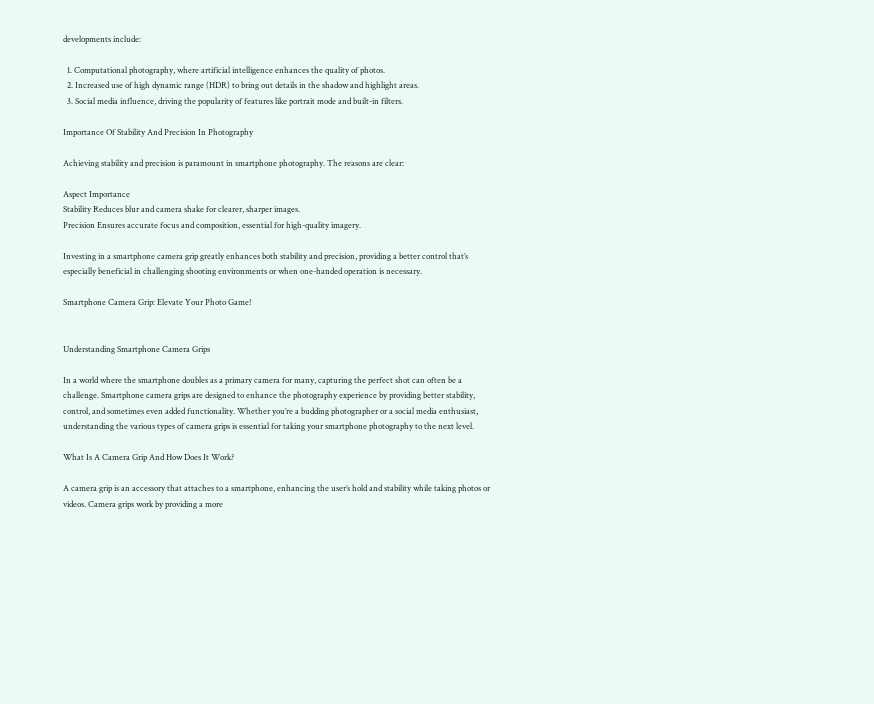developments include:

  1. Computational photography, where artificial intelligence enhances the quality of photos.
  2. Increased use of high dynamic range (HDR) to bring out details in the shadow and highlight areas.
  3. Social media influence, driving the popularity of features like portrait mode and built-in filters.

Importance Of Stability And Precision In Photography

Achieving stability and precision is paramount in smartphone photography. The reasons are clear:

Aspect Importance
Stability Reduces blur and camera shake for clearer, sharper images.
Precision Ensures accurate focus and composition, essential for high-quality imagery.

Investing in a smartphone camera grip greatly enhances both stability and precision, providing a better control that’s especially beneficial in challenging shooting environments or when one-handed operation is necessary.

Smartphone Camera Grip: Elevate Your Photo Game!


Understanding Smartphone Camera Grips

In a world where the smartphone doubles as a primary camera for many, capturing the perfect shot can often be a challenge. Smartphone camera grips are designed to enhance the photography experience by providing better stability, control, and sometimes even added functionality. Whether you’re a budding photographer or a social media enthusiast, understanding the various types of camera grips is essential for taking your smartphone photography to the next level.

What Is A Camera Grip And How Does It Work?

A camera grip is an accessory that attaches to a smartphone, enhancing the user’s hold and stability while taking photos or videos. Camera grips work by providing a more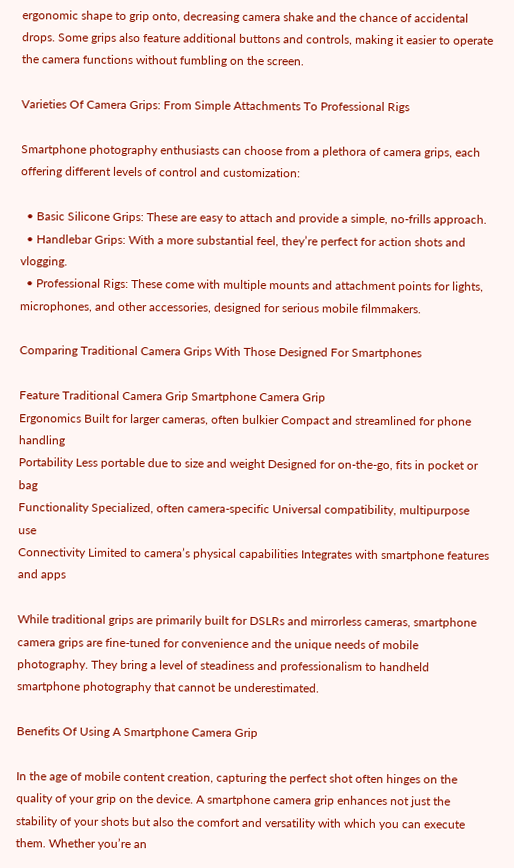ergonomic shape to grip onto, decreasing camera shake and the chance of accidental drops. Some grips also feature additional buttons and controls, making it easier to operate the camera functions without fumbling on the screen.

Varieties Of Camera Grips: From Simple Attachments To Professional Rigs

Smartphone photography enthusiasts can choose from a plethora of camera grips, each offering different levels of control and customization:

  • Basic Silicone Grips: These are easy to attach and provide a simple, no-frills approach.
  • Handlebar Grips: With a more substantial feel, they’re perfect for action shots and vlogging.
  • Professional Rigs: These come with multiple mounts and attachment points for lights, microphones, and other accessories, designed for serious mobile filmmakers.

Comparing Traditional Camera Grips With Those Designed For Smartphones

Feature Traditional Camera Grip Smartphone Camera Grip
Ergonomics Built for larger cameras, often bulkier Compact and streamlined for phone handling
Portability Less portable due to size and weight Designed for on-the-go, fits in pocket or bag
Functionality Specialized, often camera-specific Universal compatibility, multipurpose use
Connectivity Limited to camera’s physical capabilities Integrates with smartphone features and apps

While traditional grips are primarily built for DSLRs and mirrorless cameras, smartphone camera grips are fine-tuned for convenience and the unique needs of mobile photography. They bring a level of steadiness and professionalism to handheld smartphone photography that cannot be underestimated.

Benefits Of Using A Smartphone Camera Grip

In the age of mobile content creation, capturing the perfect shot often hinges on the quality of your grip on the device. A smartphone camera grip enhances not just the stability of your shots but also the comfort and versatility with which you can execute them. Whether you’re an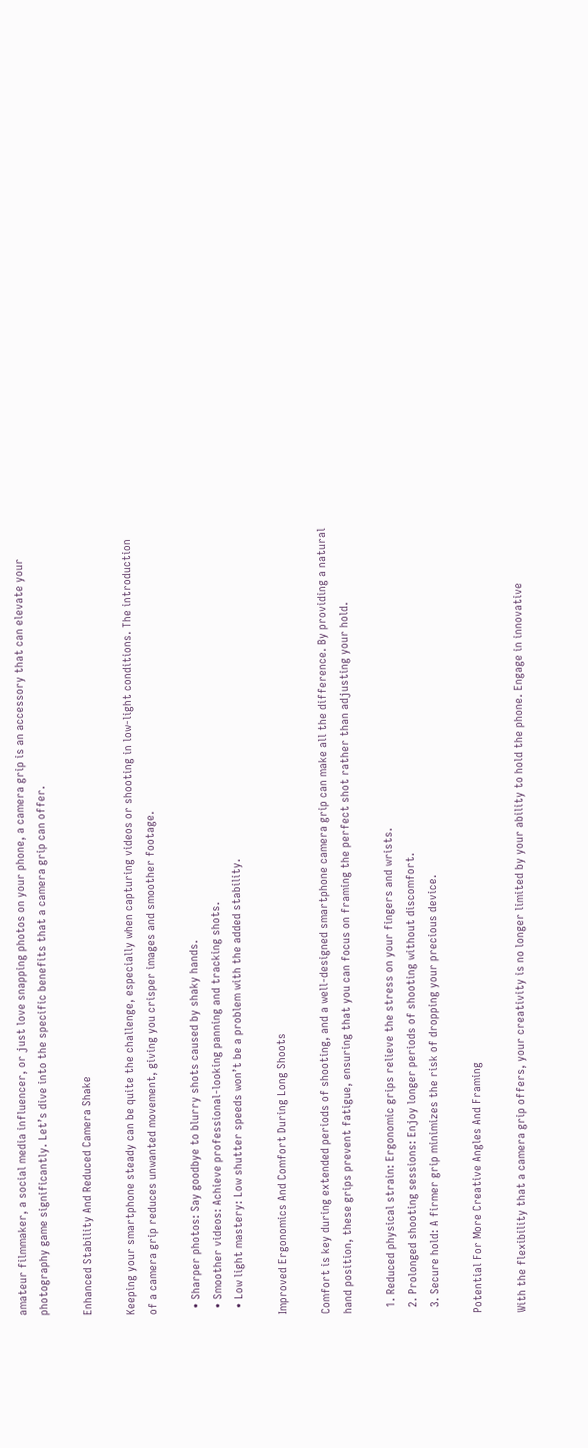amateur filmmaker, a social media influencer, or just love snapping photos on your phone, a camera grip is an accessory that can elevate your photography game significantly. Let’s dive into the specific benefits that a camera grip can offer.

Enhanced Stability And Reduced Camera Shake

Keeping your smartphone steady can be quite the challenge, especially when capturing videos or shooting in low-light conditions. The introduction of a camera grip reduces unwanted movement, giving you crisper images and smoother footage.

  • Sharper photos: Say goodbye to blurry shots caused by shaky hands.
  • Smoother videos: Achieve professional-looking panning and tracking shots.
  • Low light mastery: Low shutter speeds won’t be a problem with the added stability.

Improved Ergonomics And Comfort During Long Shoots

Comfort is key during extended periods of shooting, and a well-designed smartphone camera grip can make all the difference. By providing a natural hand position, these grips prevent fatigue, ensuring that you can focus on framing the perfect shot rather than adjusting your hold.

  1. Reduced physical strain: Ergonomic grips relieve the stress on your fingers and wrists.
  2. Prolonged shooting sessions: Enjoy longer periods of shooting without discomfort.
  3. Secure hold: A firmer grip minimizes the risk of dropping your precious device.

Potential For More Creative Angles And Framing

With the flexibility that a camera grip offers, your creativity is no longer limited by your ability to hold the phone. Engage in innovative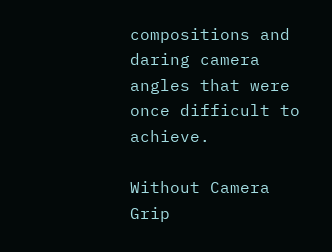compositions and daring camera angles that were once difficult to achieve.

Without Camera Grip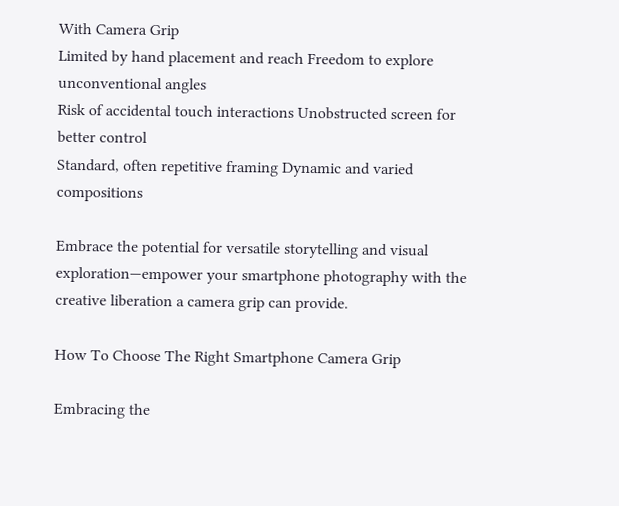With Camera Grip
Limited by hand placement and reach Freedom to explore unconventional angles
Risk of accidental touch interactions Unobstructed screen for better control
Standard, often repetitive framing Dynamic and varied compositions

Embrace the potential for versatile storytelling and visual exploration—empower your smartphone photography with the creative liberation a camera grip can provide.

How To Choose The Right Smartphone Camera Grip

Embracing the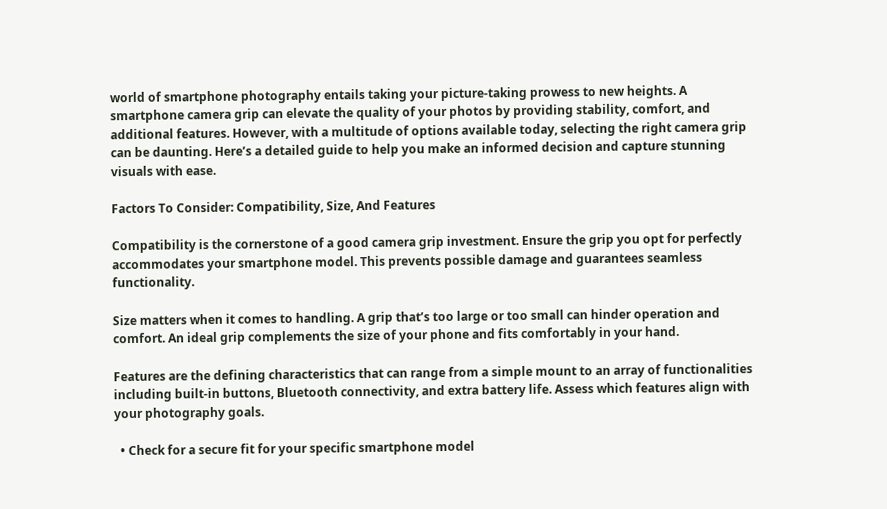world of smartphone photography entails taking your picture-taking prowess to new heights. A smartphone camera grip can elevate the quality of your photos by providing stability, comfort, and additional features. However, with a multitude of options available today, selecting the right camera grip can be daunting. Here’s a detailed guide to help you make an informed decision and capture stunning visuals with ease.

Factors To Consider: Compatibility, Size, And Features

Compatibility is the cornerstone of a good camera grip investment. Ensure the grip you opt for perfectly accommodates your smartphone model. This prevents possible damage and guarantees seamless functionality.

Size matters when it comes to handling. A grip that’s too large or too small can hinder operation and comfort. An ideal grip complements the size of your phone and fits comfortably in your hand.

Features are the defining characteristics that can range from a simple mount to an array of functionalities including built-in buttons, Bluetooth connectivity, and extra battery life. Assess which features align with your photography goals.

  • Check for a secure fit for your specific smartphone model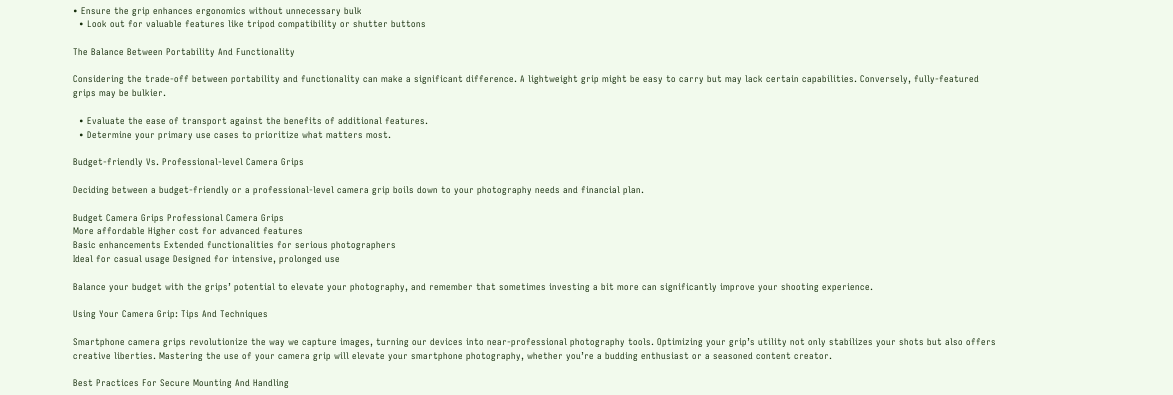• Ensure the grip enhances ergonomics without unnecessary bulk
  • Look out for valuable features like tripod compatibility or shutter buttons

The Balance Between Portability And Functionality

Considering the trade-off between portability and functionality can make a significant difference. A lightweight grip might be easy to carry but may lack certain capabilities. Conversely, fully-featured grips may be bulkier.

  • Evaluate the ease of transport against the benefits of additional features.
  • Determine your primary use cases to prioritize what matters most.

Budget-friendly Vs. Professional-level Camera Grips

Deciding between a budget-friendly or a professional-level camera grip boils down to your photography needs and financial plan.

Budget Camera Grips Professional Camera Grips
More affordable Higher cost for advanced features
Basic enhancements Extended functionalities for serious photographers
Ideal for casual usage Designed for intensive, prolonged use

Balance your budget with the grips’ potential to elevate your photography, and remember that sometimes investing a bit more can significantly improve your shooting experience.

Using Your Camera Grip: Tips And Techniques

Smartphone camera grips revolutionize the way we capture images, turning our devices into near-professional photography tools. Optimizing your grip’s utility not only stabilizes your shots but also offers creative liberties. Mastering the use of your camera grip will elevate your smartphone photography, whether you’re a budding enthusiast or a seasoned content creator.

Best Practices For Secure Mounting And Handling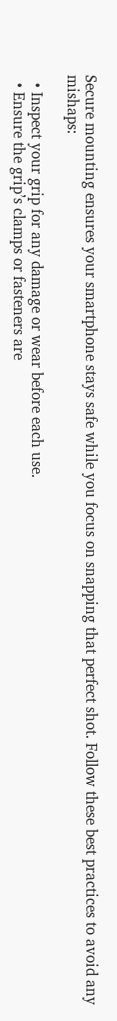Secure mounting ensures your smartphone stays safe while you focus on snapping that perfect shot. Follow these best practices to avoid any mishaps:

  • Inspect your grip for any damage or wear before each use.
  • Ensure the grip’s clamps or fasteners are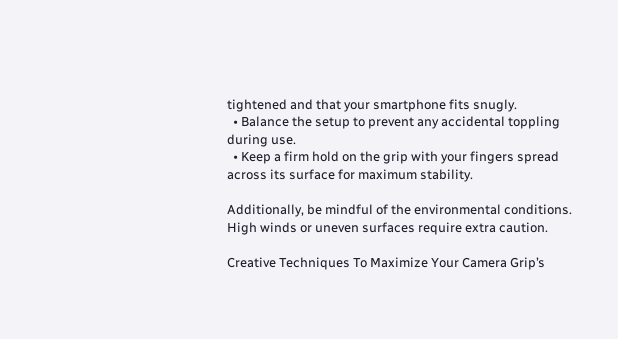tightened and that your smartphone fits snugly.
  • Balance the setup to prevent any accidental toppling during use.
  • Keep a firm hold on the grip with your fingers spread across its surface for maximum stability.

Additionally, be mindful of the environmental conditions. High winds or uneven surfaces require extra caution.

Creative Techniques To Maximize Your Camera Grip’s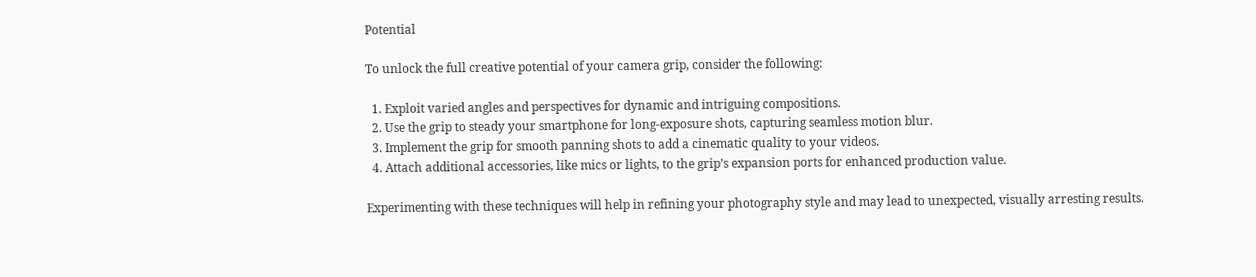Potential

To unlock the full creative potential of your camera grip, consider the following:

  1. Exploit varied angles and perspectives for dynamic and intriguing compositions.
  2. Use the grip to steady your smartphone for long-exposure shots, capturing seamless motion blur.
  3. Implement the grip for smooth panning shots to add a cinematic quality to your videos.
  4. Attach additional accessories, like mics or lights, to the grip’s expansion ports for enhanced production value.

Experimenting with these techniques will help in refining your photography style and may lead to unexpected, visually arresting results.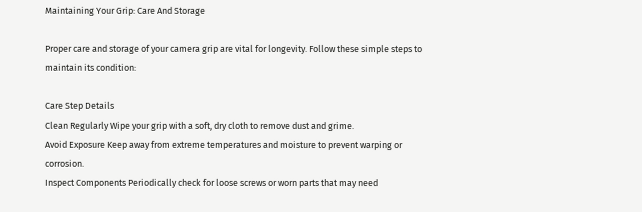Maintaining Your Grip: Care And Storage

Proper care and storage of your camera grip are vital for longevity. Follow these simple steps to maintain its condition:

Care Step Details
Clean Regularly Wipe your grip with a soft, dry cloth to remove dust and grime.
Avoid Exposure Keep away from extreme temperatures and moisture to prevent warping or corrosion.
Inspect Components Periodically check for loose screws or worn parts that may need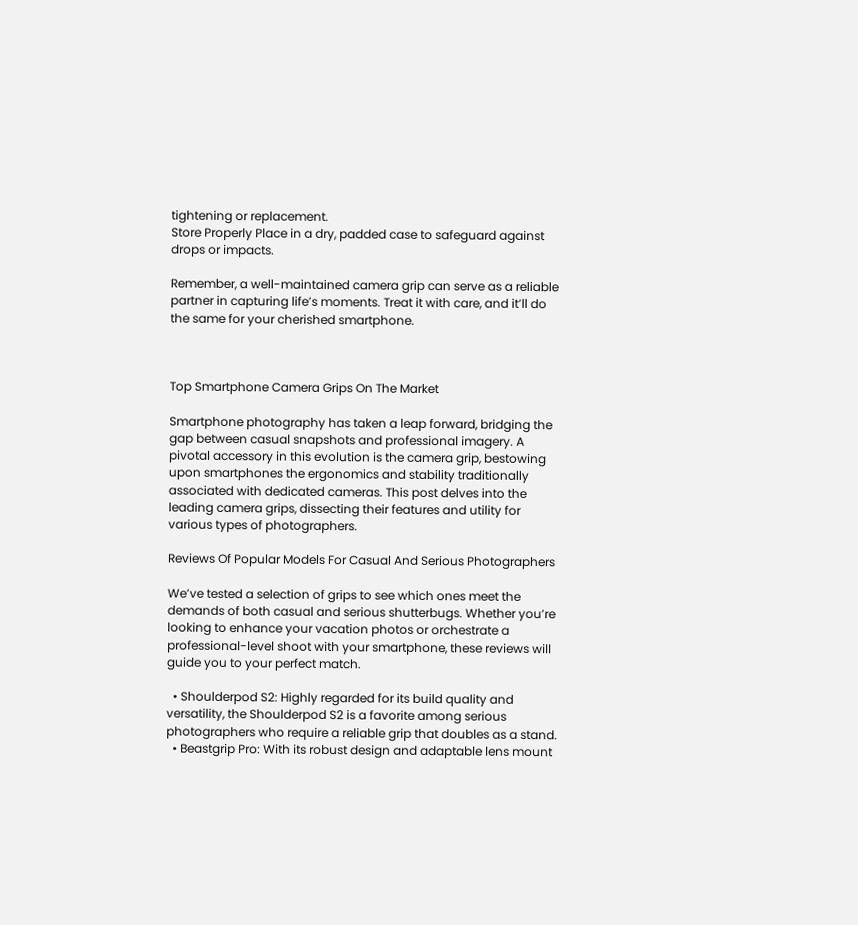tightening or replacement.
Store Properly Place in a dry, padded case to safeguard against drops or impacts.

Remember, a well-maintained camera grip can serve as a reliable partner in capturing life’s moments. Treat it with care, and it’ll do the same for your cherished smartphone.



Top Smartphone Camera Grips On The Market

Smartphone photography has taken a leap forward, bridging the gap between casual snapshots and professional imagery. A pivotal accessory in this evolution is the camera grip, bestowing upon smartphones the ergonomics and stability traditionally associated with dedicated cameras. This post delves into the leading camera grips, dissecting their features and utility for various types of photographers.

Reviews Of Popular Models For Casual And Serious Photographers

We’ve tested a selection of grips to see which ones meet the demands of both casual and serious shutterbugs. Whether you’re looking to enhance your vacation photos or orchestrate a professional-level shoot with your smartphone, these reviews will guide you to your perfect match.

  • Shoulderpod S2: Highly regarded for its build quality and versatility, the Shoulderpod S2 is a favorite among serious photographers who require a reliable grip that doubles as a stand.
  • Beastgrip Pro: With its robust design and adaptable lens mount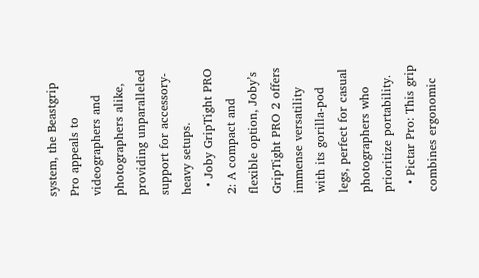system, the Beastgrip Pro appeals to videographers and photographers alike, providing unparalleled support for accessory-heavy setups.
  • Joby GripTight PRO 2: A compact and flexible option, Joby’s GripTight PRO 2 offers immense versatility with its gorilla-pod legs, perfect for casual photographers who prioritize portability.
  • Pictar Pro: This grip combines ergonomic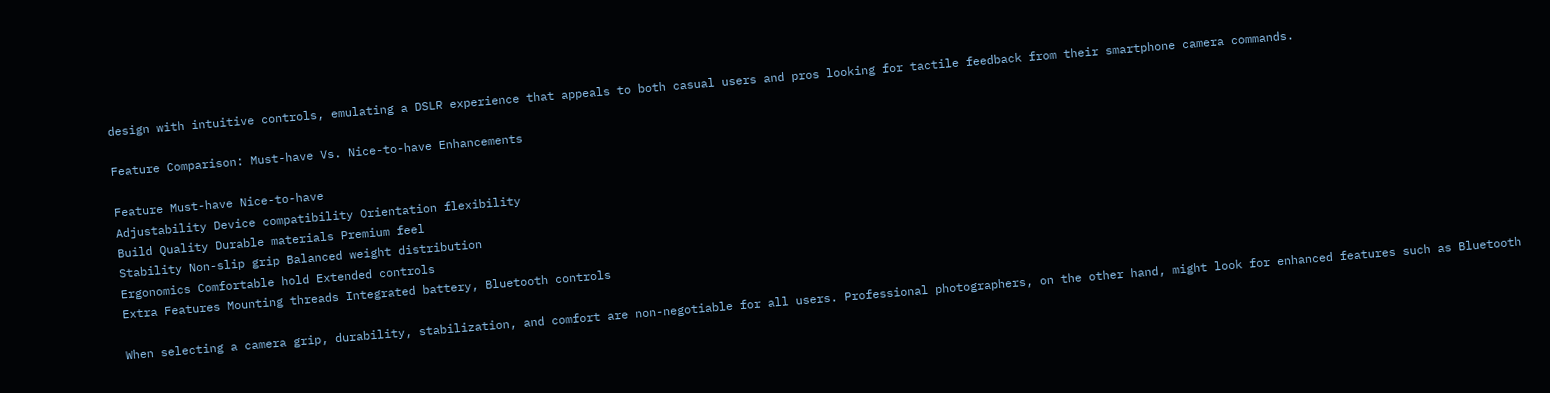design with intuitive controls, emulating a DSLR experience that appeals to both casual users and pros looking for tactile feedback from their smartphone camera commands.

Feature Comparison: Must-have Vs. Nice-to-have Enhancements

Feature Must-have Nice-to-have
Adjustability Device compatibility Orientation flexibility
Build Quality Durable materials Premium feel
Stability Non-slip grip Balanced weight distribution
Ergonomics Comfortable hold Extended controls
Extra Features Mounting threads Integrated battery, Bluetooth controls

When selecting a camera grip, durability, stabilization, and comfort are non-negotiable for all users. Professional photographers, on the other hand, might look for enhanced features such as Bluetooth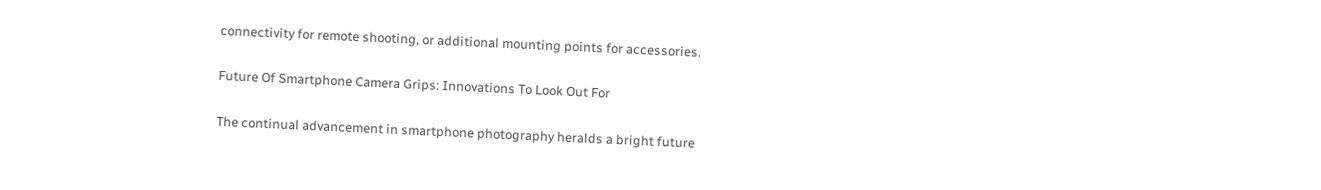connectivity for remote shooting, or additional mounting points for accessories.

Future Of Smartphone Camera Grips: Innovations To Look Out For

The continual advancement in smartphone photography heralds a bright future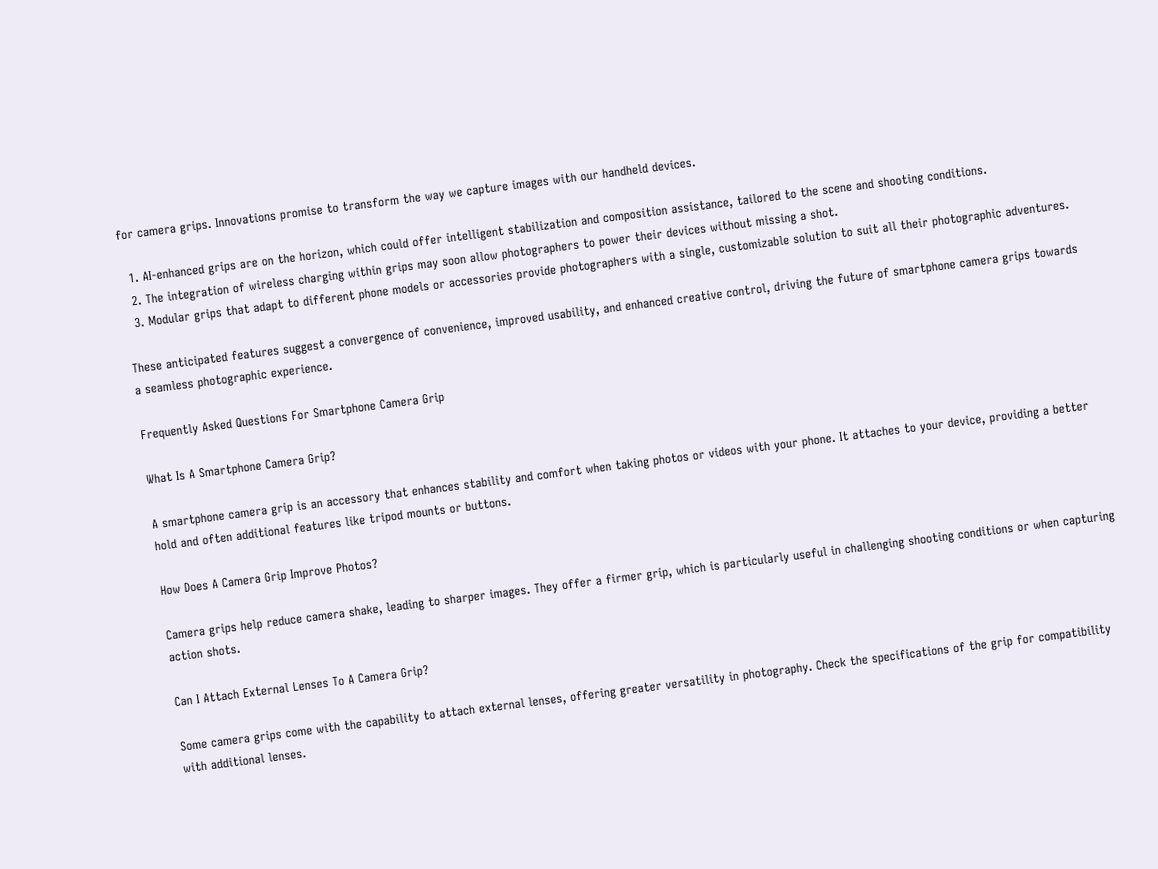for camera grips. Innovations promise to transform the way we capture images with our handheld devices.

  1. AI-enhanced grips are on the horizon, which could offer intelligent stabilization and composition assistance, tailored to the scene and shooting conditions.
  2. The integration of wireless charging within grips may soon allow photographers to power their devices without missing a shot.
  3. Modular grips that adapt to different phone models or accessories provide photographers with a single, customizable solution to suit all their photographic adventures.

These anticipated features suggest a convergence of convenience, improved usability, and enhanced creative control, driving the future of smartphone camera grips towards a seamless photographic experience.

Frequently Asked Questions For Smartphone Camera Grip

What Is A Smartphone Camera Grip?

A smartphone camera grip is an accessory that enhances stability and comfort when taking photos or videos with your phone. It attaches to your device, providing a better hold and often additional features like tripod mounts or buttons.

How Does A Camera Grip Improve Photos?

Camera grips help reduce camera shake, leading to sharper images. They offer a firmer grip, which is particularly useful in challenging shooting conditions or when capturing action shots.

Can I Attach External Lenses To A Camera Grip?

Some camera grips come with the capability to attach external lenses, offering greater versatility in photography. Check the specifications of the grip for compatibility with additional lenses.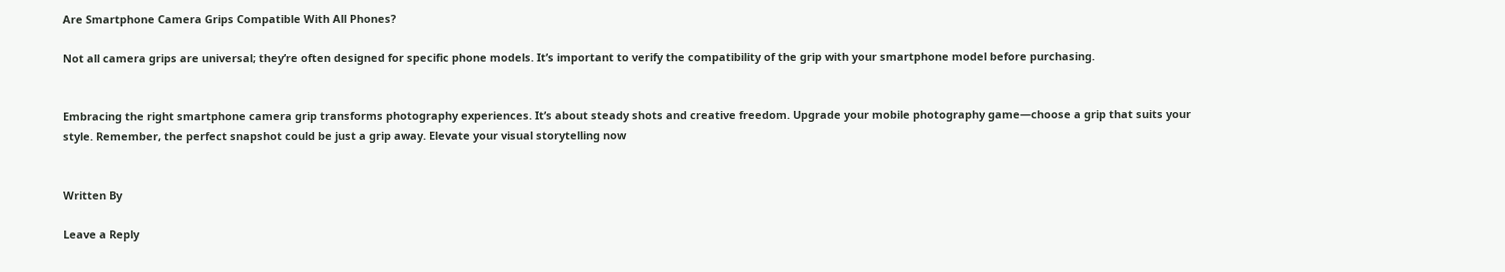Are Smartphone Camera Grips Compatible With All Phones?

Not all camera grips are universal; they’re often designed for specific phone models. It’s important to verify the compatibility of the grip with your smartphone model before purchasing.


Embracing the right smartphone camera grip transforms photography experiences. It’s about steady shots and creative freedom. Upgrade your mobile photography game—choose a grip that suits your style. Remember, the perfect snapshot could be just a grip away. Elevate your visual storytelling now


Written By

Leave a Reply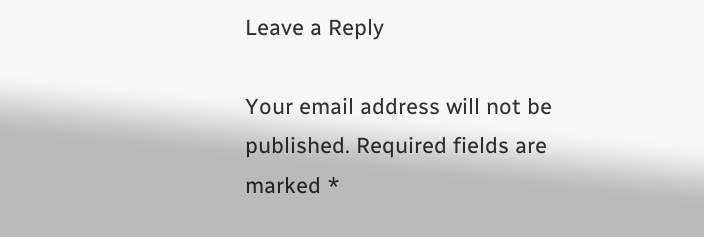Leave a Reply

Your email address will not be published. Required fields are marked *